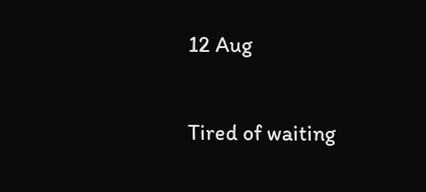12 Aug

Tired of waiting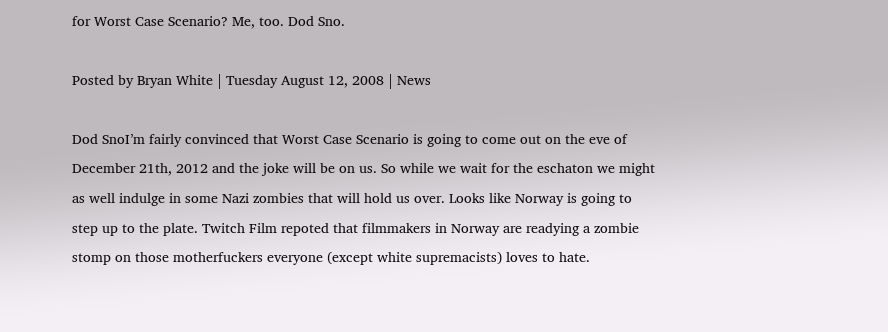for Worst Case Scenario? Me, too. Dod Sno.

Posted by Bryan White | Tuesday August 12, 2008 | News

Dod SnoI’m fairly convinced that Worst Case Scenario is going to come out on the eve of December 21th, 2012 and the joke will be on us. So while we wait for the eschaton we might as well indulge in some Nazi zombies that will hold us over. Looks like Norway is going to step up to the plate. Twitch Film repoted that filmmakers in Norway are readying a zombie stomp on those motherfuckers everyone (except white supremacists) loves to hate.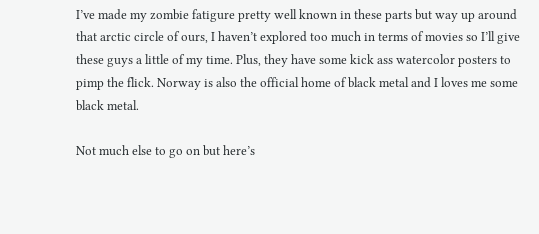I’ve made my zombie fatigure pretty well known in these parts but way up around that arctic circle of ours, I haven’t explored too much in terms of movies so I’ll give these guys a little of my time. Plus, they have some kick ass watercolor posters to pimp the flick. Norway is also the official home of black metal and I loves me some black metal.

Not much else to go on but here’s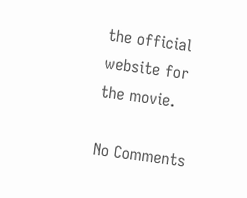the official website for the movie.

No Comments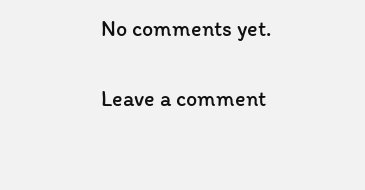No comments yet.

Leave a comment